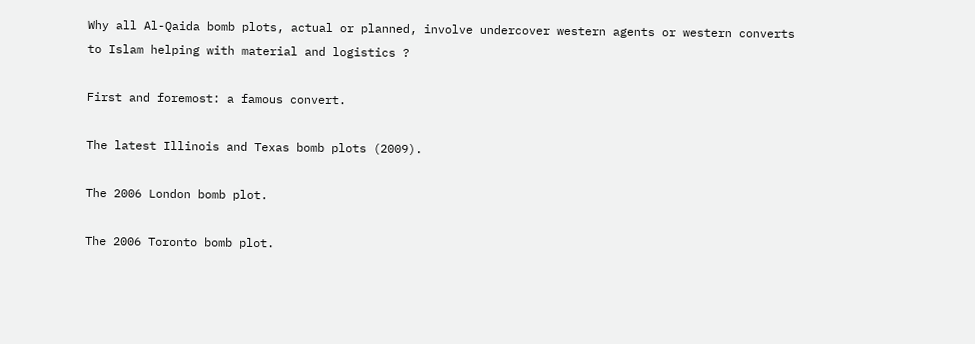Why all Al-Qaida bomb plots, actual or planned, involve undercover western agents or western converts to Islam helping with material and logistics ?

First and foremost: a famous convert.

The latest Illinois and Texas bomb plots (2009).

The 2006 London bomb plot.

The 2006 Toronto bomb plot.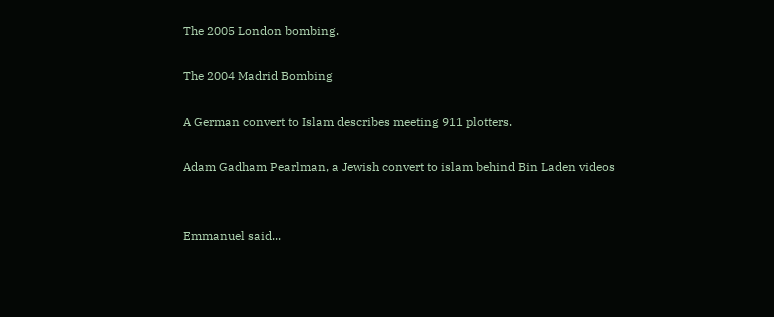The 2005 London bombing.

The 2004 Madrid Bombing

A German convert to Islam describes meeting 911 plotters.

Adam Gadham Pearlman, a Jewish convert to islam behind Bin Laden videos


Emmanuel said...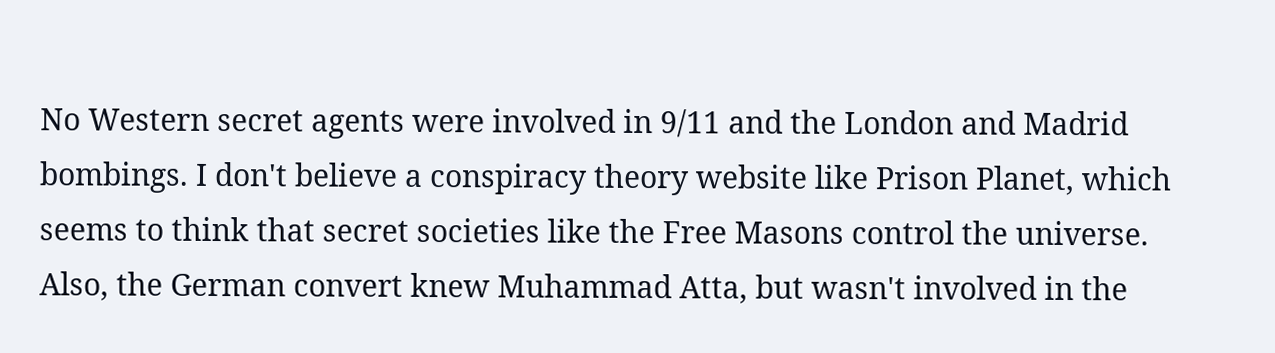No Western secret agents were involved in 9/11 and the London and Madrid bombings. I don't believe a conspiracy theory website like Prison Planet, which seems to think that secret societies like the Free Masons control the universe.
Also, the German convert knew Muhammad Atta, but wasn't involved in the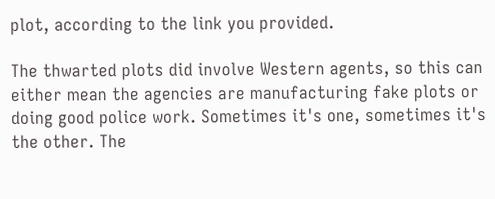plot, according to the link you provided.

The thwarted plots did involve Western agents, so this can either mean the agencies are manufacturing fake plots or doing good police work. Sometimes it's one, sometimes it's the other. The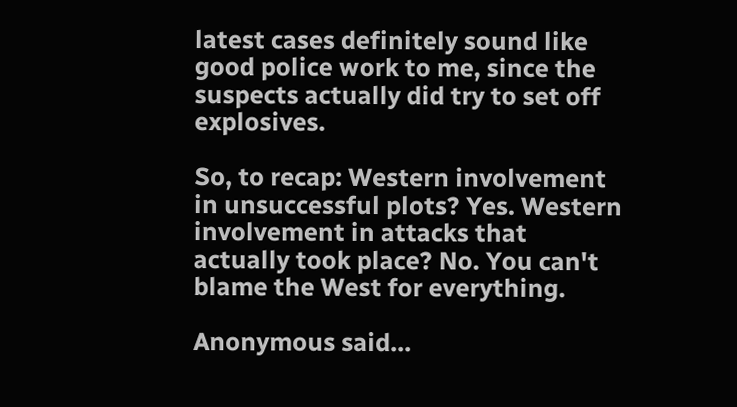latest cases definitely sound like good police work to me, since the suspects actually did try to set off explosives.

So, to recap: Western involvement in unsuccessful plots? Yes. Western involvement in attacks that actually took place? No. You can't blame the West for everything.

Anonymous said...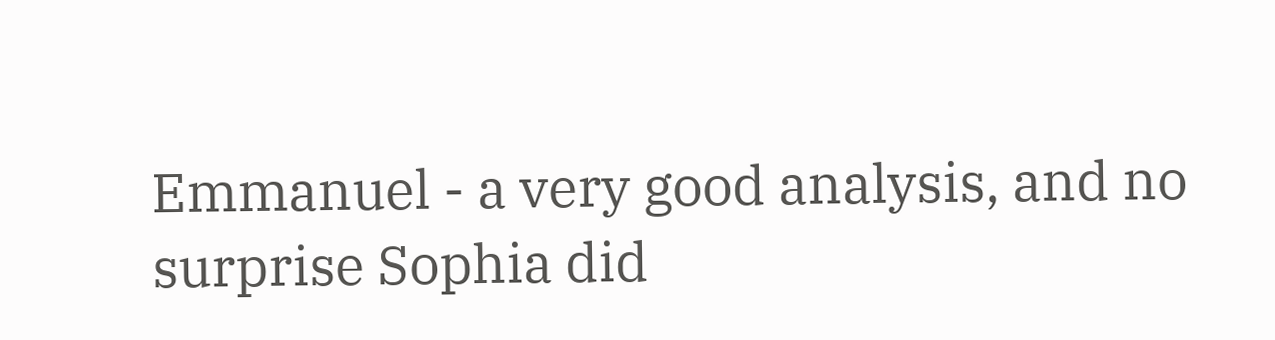Emmanuel - a very good analysis, and no surprise Sophia did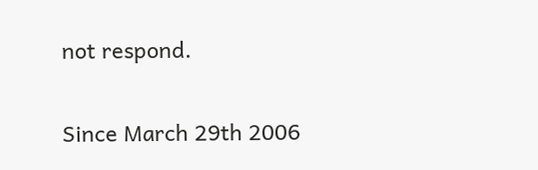not respond.

Since March 29th 2006